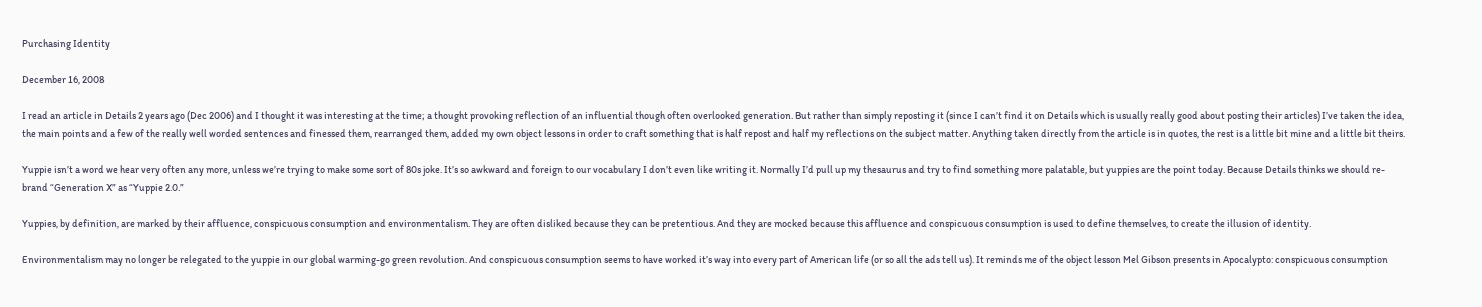Purchasing Identity

December 16, 2008

I read an article in Details 2 years ago (Dec 2006) and I thought it was interesting at the time; a thought provoking reflection of an influential though often overlooked generation. But rather than simply reposting it (since I can’t find it on Details which is usually really good about posting their articles) I’ve taken the idea, the main points and a few of the really well worded sentences and finessed them, rearranged them, added my own object lessons in order to craft something that is half repost and half my reflections on the subject matter. Anything taken directly from the article is in quotes, the rest is a little bit mine and a little bit theirs.

Yuppie isn’t a word we hear very often any more, unless we’re trying to make some sort of 80s joke. It’s so awkward and foreign to our vocabulary I don’t even like writing it. Normally I’d pull up my thesaurus and try to find something more palatable, but yuppies are the point today. Because Details thinks we should re-brand “Generation X” as “Yuppie 2.0.”

Yuppies, by definition, are marked by their affluence, conspicuous consumption and environmentalism. They are often disliked because they can be pretentious. And they are mocked because this affluence and conspicuous consumption is used to define themselves, to create the illusion of identity.

Environmentalism may no longer be relegated to the yuppie in our global warming-go green revolution. And conspicuous consumption seems to have worked it’s way into every part of American life (or so all the ads tell us). It reminds me of the object lesson Mel Gibson presents in Apocalypto: conspicuous consumption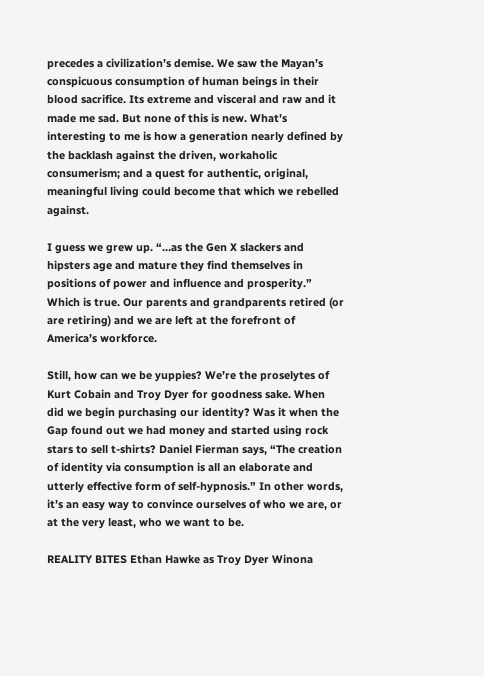precedes a civilization’s demise. We saw the Mayan’s conspicuous consumption of human beings in their blood sacrifice. Its extreme and visceral and raw and it made me sad. But none of this is new. What’s interesting to me is how a generation nearly defined by the backlash against the driven, workaholic consumerism; and a quest for authentic, original, meaningful living could become that which we rebelled against.

I guess we grew up. “…as the Gen X slackers and hipsters age and mature they find themselves in positions of power and influence and prosperity.” Which is true. Our parents and grandparents retired (or are retiring) and we are left at the forefront of America’s workforce.

Still, how can we be yuppies? We’re the proselytes of Kurt Cobain and Troy Dyer for goodness sake. When did we begin purchasing our identity? Was it when the Gap found out we had money and started using rock stars to sell t-shirts? Daniel Fierman says, “The creation of identity via consumption is all an elaborate and utterly effective form of self-hypnosis.” In other words, it’s an easy way to convince ourselves of who we are, or at the very least, who we want to be.

REALITY BITES Ethan Hawke as Troy Dyer Winona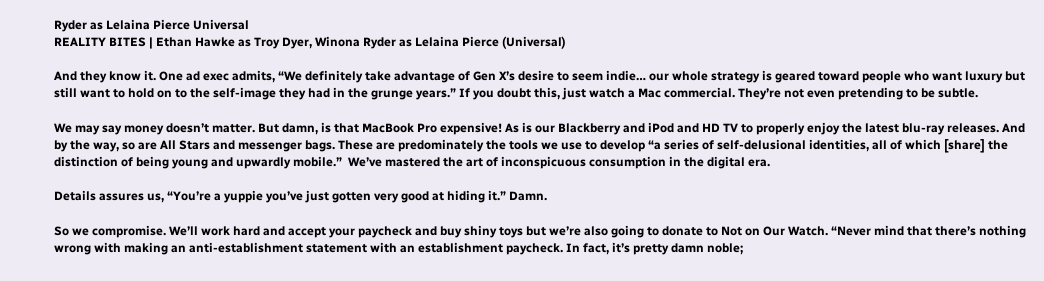Ryder as Lelaina Pierce Universal
REALITY BITES | Ethan Hawke as Troy Dyer, Winona Ryder as Lelaina Pierce (Universal)

And they know it. One ad exec admits, “We definitely take advantage of Gen X’s desire to seem indie… our whole strategy is geared toward people who want luxury but still want to hold on to the self-image they had in the grunge years.” If you doubt this, just watch a Mac commercial. They’re not even pretending to be subtle.

We may say money doesn’t matter. But damn, is that MacBook Pro expensive! As is our Blackberry and iPod and HD TV to properly enjoy the latest blu-ray releases. And by the way, so are All Stars and messenger bags. These are predominately the tools we use to develop “a series of self-delusional identities, all of which [share] the distinction of being young and upwardly mobile.”  We’ve mastered the art of inconspicuous consumption in the digital era.

Details assures us, “You’re a yuppie you’ve just gotten very good at hiding it.” Damn.

So we compromise. We’ll work hard and accept your paycheck and buy shiny toys but we’re also going to donate to Not on Our Watch. “Never mind that there’s nothing wrong with making an anti-establishment statement with an establishment paycheck. In fact, it’s pretty damn noble;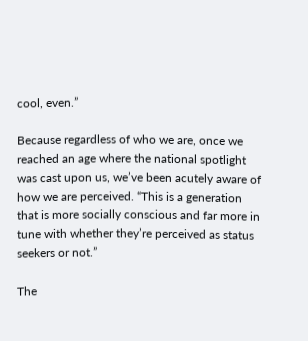cool, even.”

Because regardless of who we are, once we reached an age where the national spotlight was cast upon us, we’ve been acutely aware of how we are perceived. “This is a generation that is more socially conscious and far more in tune with whether they’re perceived as status seekers or not.”

The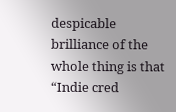despicable brilliance of the whole thing is that “Indie cred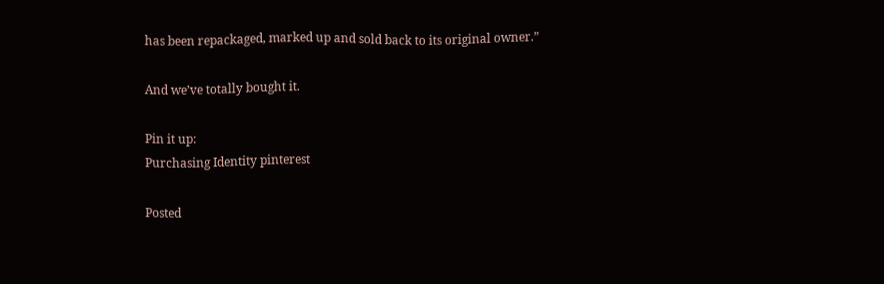has been repackaged, marked up and sold back to its original owner.”

And we’ve totally bought it.

Pin it up:
Purchasing Identity pinterest

Posted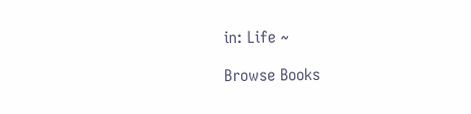in: Life ~

Browse Books